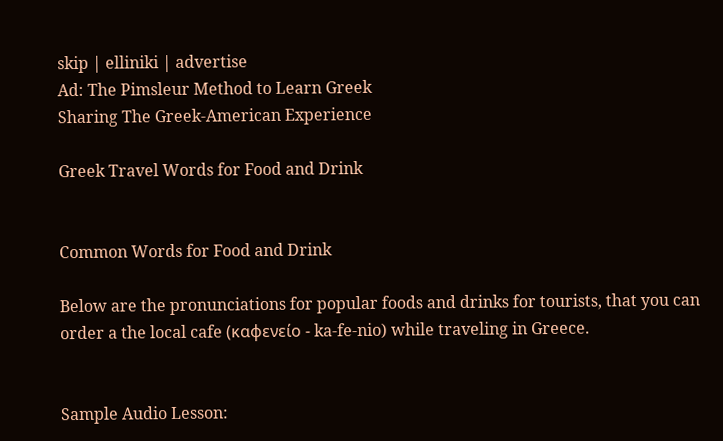skip | elliniki | advertise
Ad: The Pimsleur Method to Learn Greek
Sharing The Greek-American Experience

Greek Travel Words for Food and Drink


Common Words for Food and Drink

Below are the pronunciations for popular foods and drinks for tourists, that you can order a the local cafe (καφενείο - ka-fe-nio) while traveling in Greece.


Sample Audio Lesson: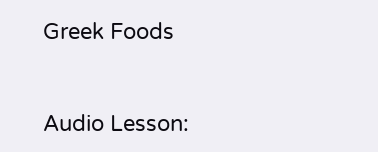Greek Foods


Audio Lesson: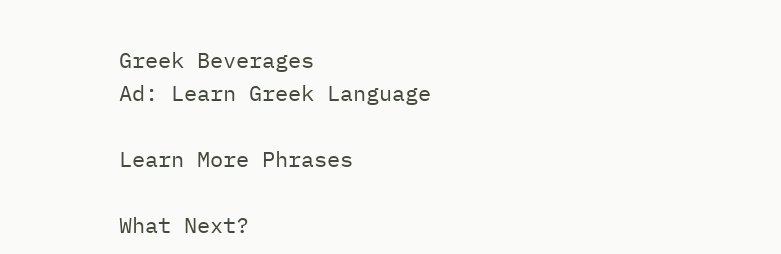Greek Beverages
Ad: Learn Greek Language

Learn More Phrases

What Next?